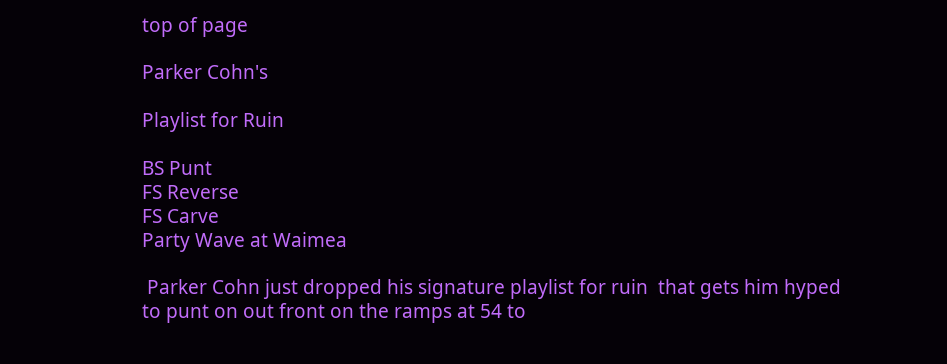top of page

Parker Cohn's

Playlist for Ruin

BS Punt
FS Reverse
FS Carve
Party Wave at Waimea

 Parker Cohn just dropped his signature playlist for ruin  that gets him hyped to punt on out front on the ramps at 54 to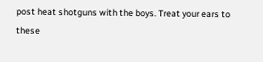post heat shotguns with the boys. Treat your ears to these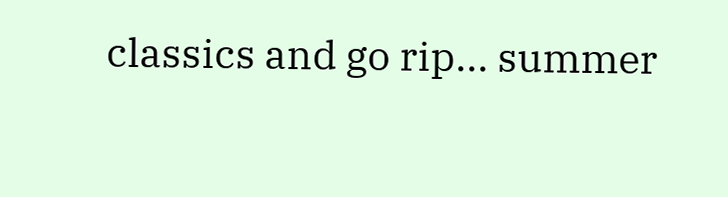classics and go rip... summer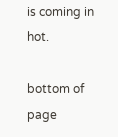is coming in hot.

bottom of page